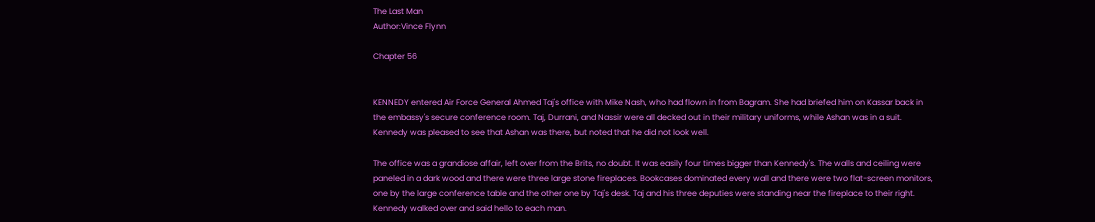The Last Man
Author:Vince Flynn

Chapter 56


KENNEDY entered Air Force General Ahmed Taj's office with Mike Nash, who had flown in from Bagram. She had briefed him on Kassar back in the embassy's secure conference room. Taj, Durrani, and Nassir were all decked out in their military uniforms, while Ashan was in a suit. Kennedy was pleased to see that Ashan was there, but noted that he did not look well.

The office was a grandiose affair, left over from the Brits, no doubt. It was easily four times bigger than Kennedy's. The walls and ceiling were paneled in a dark wood and there were three large stone fireplaces. Bookcases dominated every wall and there were two flat-screen monitors, one by the large conference table and the other one by Taj's desk. Taj and his three deputies were standing near the fireplace to their right. Kennedy walked over and said hello to each man.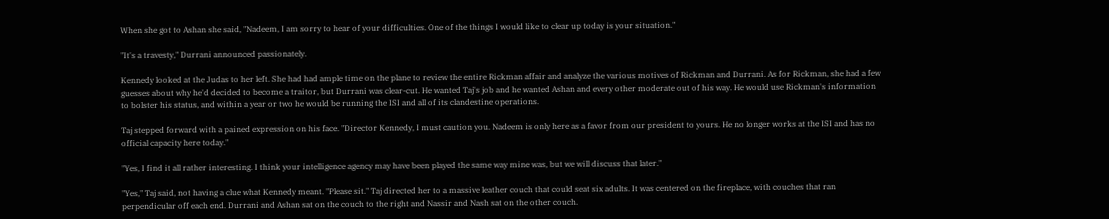When she got to Ashan she said, "Nadeem, I am sorry to hear of your difficulties. One of the things I would like to clear up today is your situation."

"It's a travesty," Durrani announced passionately.

Kennedy looked at the Judas to her left. She had had ample time on the plane to review the entire Rickman affair and analyze the various motives of Rickman and Durrani. As for Rickman, she had a few guesses about why he'd decided to become a traitor, but Durrani was clear-cut. He wanted Taj's job and he wanted Ashan and every other moderate out of his way. He would use Rickman's information to bolster his status, and within a year or two he would be running the ISI and all of its clandestine operations.

Taj stepped forward with a pained expression on his face. "Director Kennedy, I must caution you. Nadeem is only here as a favor from our president to yours. He no longer works at the ISI and has no official capacity here today."

"Yes, I find it all rather interesting. I think your intelligence agency may have been played the same way mine was, but we will discuss that later."

"Yes," Taj said, not having a clue what Kennedy meant. "Please sit." Taj directed her to a massive leather couch that could seat six adults. It was centered on the fireplace, with couches that ran perpendicular off each end. Durrani and Ashan sat on the couch to the right and Nassir and Nash sat on the other couch.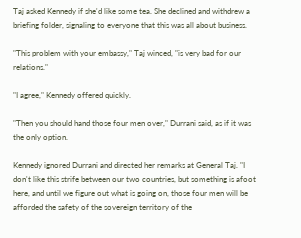Taj asked Kennedy if she'd like some tea. She declined and withdrew a briefing folder, signaling to everyone that this was all about business.

"This problem with your embassy," Taj winced, "is very bad for our relations."

"I agree," Kennedy offered quickly.

"Then you should hand those four men over," Durrani said, as if it was the only option.

Kennedy ignored Durrani and directed her remarks at General Taj. "I don't like this strife between our two countries, but something is afoot here, and until we figure out what is going on, those four men will be afforded the safety of the sovereign territory of the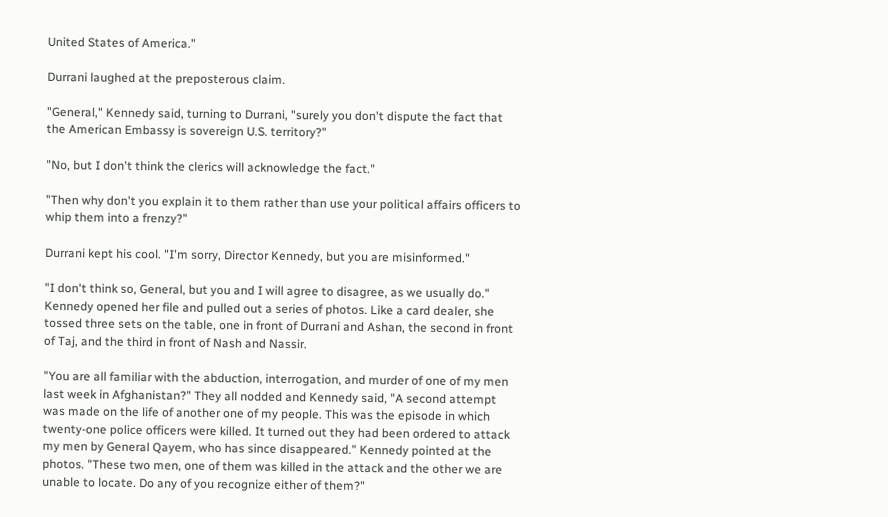United States of America."

Durrani laughed at the preposterous claim.

"General," Kennedy said, turning to Durrani, "surely you don't dispute the fact that the American Embassy is sovereign U.S. territory?"

"No, but I don't think the clerics will acknowledge the fact."

"Then why don't you explain it to them rather than use your political affairs officers to whip them into a frenzy?"

Durrani kept his cool. "I'm sorry, Director Kennedy, but you are misinformed."

"I don't think so, General, but you and I will agree to disagree, as we usually do." Kennedy opened her file and pulled out a series of photos. Like a card dealer, she tossed three sets on the table, one in front of Durrani and Ashan, the second in front of Taj, and the third in front of Nash and Nassir.

"You are all familiar with the abduction, interrogation, and murder of one of my men last week in Afghanistan?" They all nodded and Kennedy said, "A second attempt was made on the life of another one of my people. This was the episode in which twenty-one police officers were killed. It turned out they had been ordered to attack my men by General Qayem, who has since disappeared." Kennedy pointed at the photos. "These two men, one of them was killed in the attack and the other we are unable to locate. Do any of you recognize either of them?"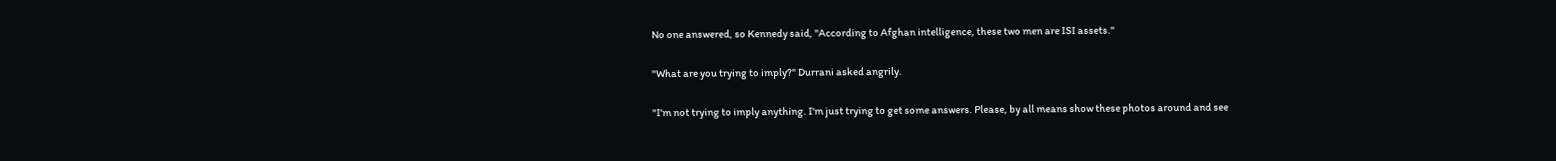No one answered, so Kennedy said, "According to Afghan intelligence, these two men are ISI assets."

"What are you trying to imply?" Durrani asked angrily.

"I'm not trying to imply anything. I'm just trying to get some answers. Please, by all means show these photos around and see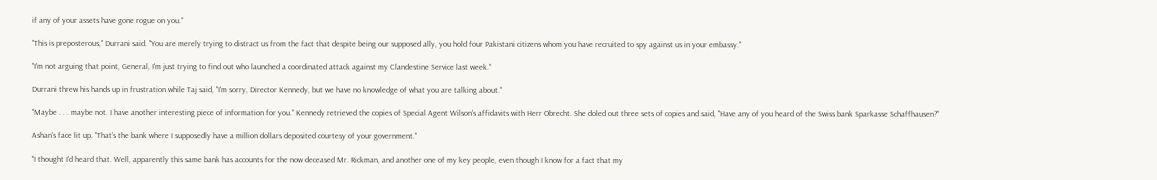if any of your assets have gone rogue on you."

"This is preposterous," Durrani said. "You are merely trying to distract us from the fact that despite being our supposed ally, you hold four Pakistani citizens whom you have recruited to spy against us in your embassy."

"I'm not arguing that point, General, I'm just trying to find out who launched a coordinated attack against my Clandestine Service last week."

Durrani threw his hands up in frustration while Taj said, "I'm sorry, Director Kennedy, but we have no knowledge of what you are talking about."

"Maybe . . . maybe not. I have another interesting piece of information for you." Kennedy retrieved the copies of Special Agent Wilson's affidavits with Herr Obrecht. She doled out three sets of copies and said, "Have any of you heard of the Swiss bank Sparkasse Schaffhausen?"

Ashan's face lit up. "That's the bank where I supposedly have a million dollars deposited courtesy of your government."

"I thought I'd heard that. Well, apparently this same bank has accounts for the now deceased Mr. Rickman, and another one of my key people, even though I know for a fact that my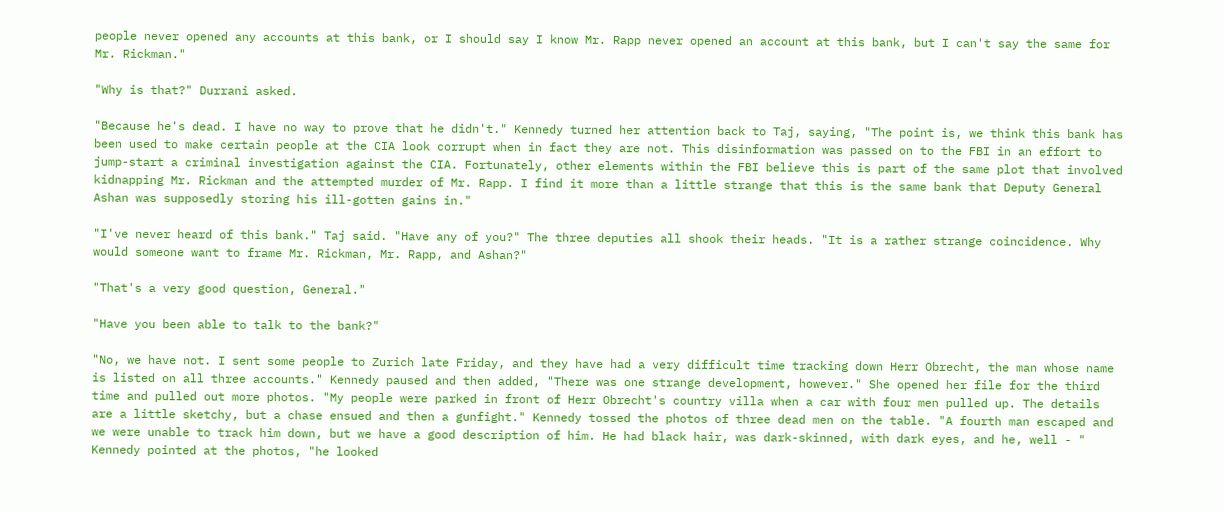people never opened any accounts at this bank, or I should say I know Mr. Rapp never opened an account at this bank, but I can't say the same for Mr. Rickman."

"Why is that?" Durrani asked.

"Because he's dead. I have no way to prove that he didn't." Kennedy turned her attention back to Taj, saying, "The point is, we think this bank has been used to make certain people at the CIA look corrupt when in fact they are not. This disinformation was passed on to the FBI in an effort to jump-start a criminal investigation against the CIA. Fortunately, other elements within the FBI believe this is part of the same plot that involved kidnapping Mr. Rickman and the attempted murder of Mr. Rapp. I find it more than a little strange that this is the same bank that Deputy General Ashan was supposedly storing his ill-gotten gains in."

"I've never heard of this bank." Taj said. "Have any of you?" The three deputies all shook their heads. "It is a rather strange coincidence. Why would someone want to frame Mr. Rickman, Mr. Rapp, and Ashan?"

"That's a very good question, General."

"Have you been able to talk to the bank?"

"No, we have not. I sent some people to Zurich late Friday, and they have had a very difficult time tracking down Herr Obrecht, the man whose name is listed on all three accounts." Kennedy paused and then added, "There was one strange development, however." She opened her file for the third time and pulled out more photos. "My people were parked in front of Herr Obrecht's country villa when a car with four men pulled up. The details are a little sketchy, but a chase ensued and then a gunfight." Kennedy tossed the photos of three dead men on the table. "A fourth man escaped and we were unable to track him down, but we have a good description of him. He had black hair, was dark-skinned, with dark eyes, and he, well - " Kennedy pointed at the photos, "he looked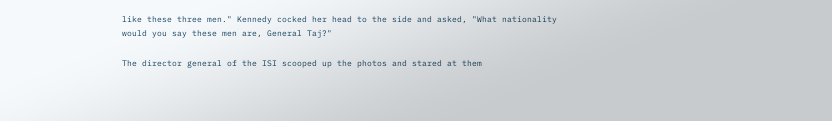like these three men." Kennedy cocked her head to the side and asked, "What nationality would you say these men are, General Taj?"

The director general of the ISI scooped up the photos and stared at them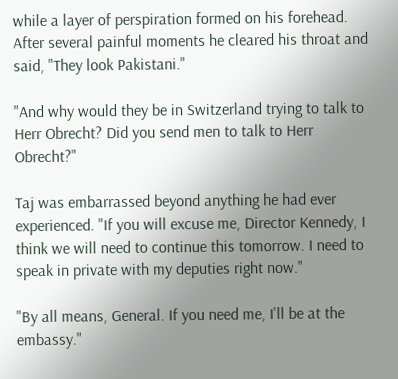while a layer of perspiration formed on his forehead. After several painful moments he cleared his throat and said, "They look Pakistani."

"And why would they be in Switzerland trying to talk to Herr Obrecht? Did you send men to talk to Herr Obrecht?"

Taj was embarrassed beyond anything he had ever experienced. "If you will excuse me, Director Kennedy, I think we will need to continue this tomorrow. I need to speak in private with my deputies right now."

"By all means, General. If you need me, I'll be at the embassy."